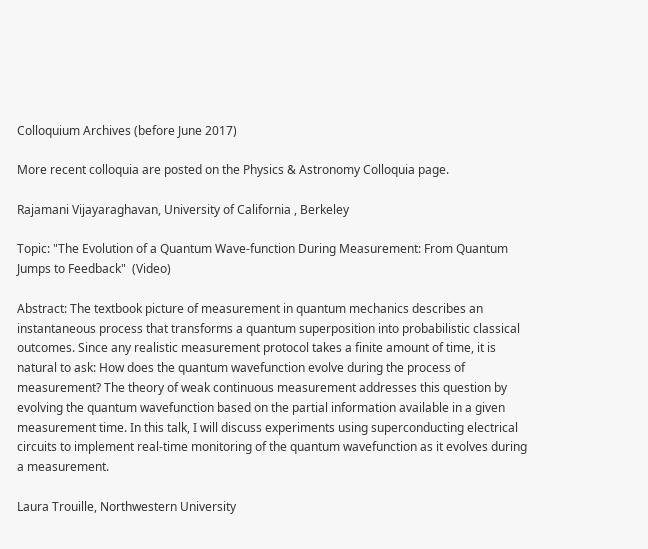Colloquium Archives (before June 2017)

More recent colloquia are posted on the Physics & Astronomy Colloquia page.

Rajamani Vijayaraghavan, University of California , Berkeley

Topic: "The Evolution of a Quantum Wave-function During Measurement: From Quantum Jumps to Feedback"  (Video)

Abstract: The textbook picture of measurement in quantum mechanics describes an instantaneous process that transforms a quantum superposition into probabilistic classical outcomes. Since any realistic measurement protocol takes a finite amount of time, it is natural to ask: How does the quantum wavefunction evolve during the process of measurement? The theory of weak continuous measurement addresses this question by evolving the quantum wavefunction based on the partial information available in a given measurement time. In this talk, I will discuss experiments using superconducting electrical circuits to implement real-time monitoring of the quantum wavefunction as it evolves during a measurement.

Laura Trouille, Northwestern University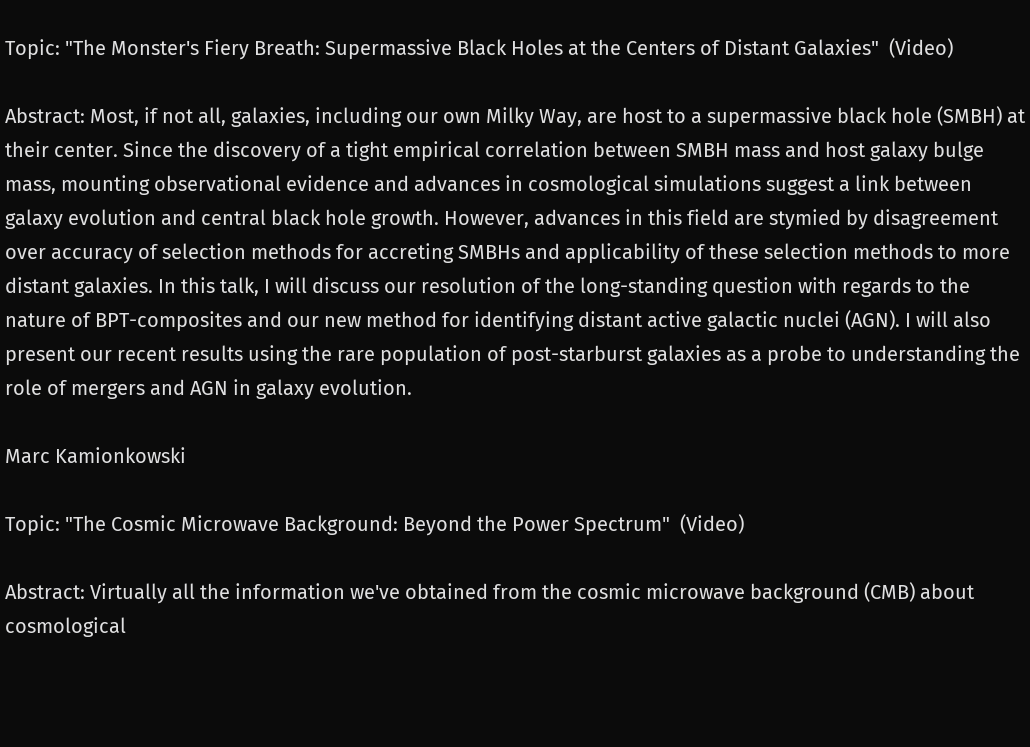Topic: "The Monster's Fiery Breath: Supermassive Black Holes at the Centers of Distant Galaxies"  (Video)

Abstract: Most, if not all, galaxies, including our own Milky Way, are host to a supermassive black hole (SMBH) at their center. Since the discovery of a tight empirical correlation between SMBH mass and host galaxy bulge mass, mounting observational evidence and advances in cosmological simulations suggest a link between galaxy evolution and central black hole growth. However, advances in this field are stymied by disagreement over accuracy of selection methods for accreting SMBHs and applicability of these selection methods to more distant galaxies. In this talk, I will discuss our resolution of the long-standing question with regards to the nature of BPT-composites and our new method for identifying distant active galactic nuclei (AGN). I will also present our recent results using the rare population of post-starburst galaxies as a probe to understanding the role of mergers and AGN in galaxy evolution.

Marc Kamionkowski

Topic: "The Cosmic Microwave Background: Beyond the Power Spectrum"  (Video)

Abstract: Virtually all the information we've obtained from the cosmic microwave background (CMB) about cosmological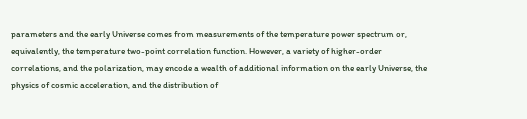parameters and the early Universe comes from measurements of the temperature power spectrum or, equivalently, the temperature two-point correlation function. However, a variety of higher-order correlations, and the polarization, may encode a wealth of additional information on the early Universe, the physics of cosmic acceleration, and the distribution of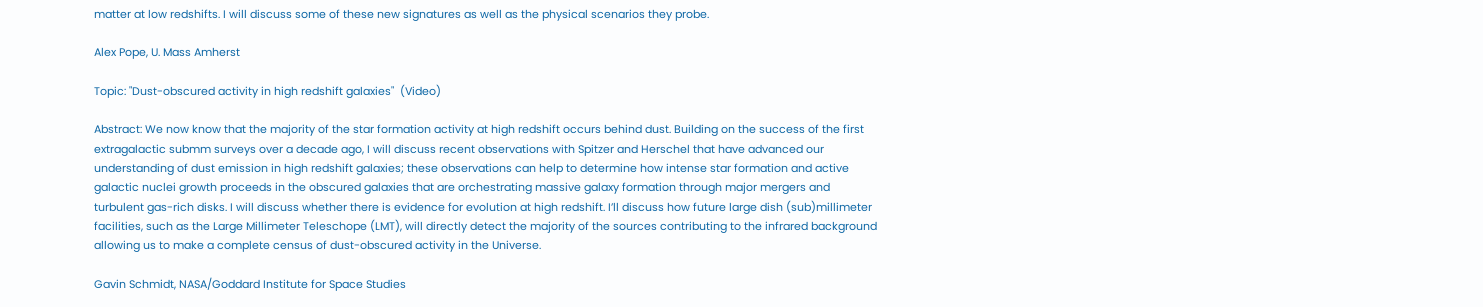matter at low redshifts. I will discuss some of these new signatures as well as the physical scenarios they probe.

Alex Pope, U. Mass Amherst

Topic: "Dust-obscured activity in high redshift galaxies"  (Video)

Abstract: We now know that the majority of the star formation activity at high redshift occurs behind dust. Building on the success of the first extragalactic submm surveys over a decade ago, I will discuss recent observations with Spitzer and Herschel that have advanced our understanding of dust emission in high redshift galaxies; these observations can help to determine how intense star formation and active galactic nuclei growth proceeds in the obscured galaxies that are orchestrating massive galaxy formation through major mergers and turbulent gas-rich disks. I will discuss whether there is evidence for evolution at high redshift. I’ll discuss how future large dish (sub)millimeter facilities, such as the Large Millimeter Teleschope (LMT), will directly detect the majority of the sources contributing to the infrared background allowing us to make a complete census of dust-obscured activity in the Universe.

Gavin Schmidt, NASA/Goddard Institute for Space Studies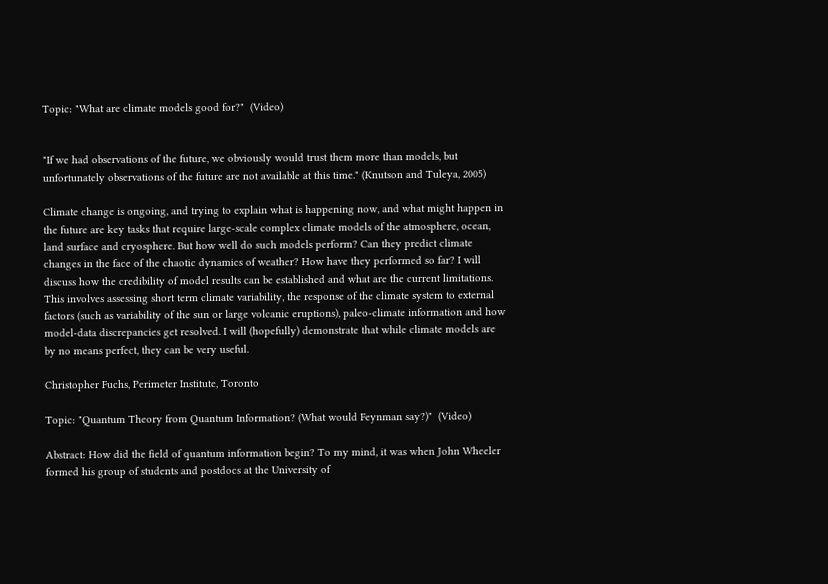Topic: "What are climate models good for?"  (Video)


"If we had observations of the future, we obviously would trust them more than models, but unfortunately observations of the future are not available at this time." (Knutson and Tuleya, 2005)

Climate change is ongoing, and trying to explain what is happening now, and what might happen in the future are key tasks that require large-scale complex climate models of the atmosphere, ocean, land surface and cryosphere. But how well do such models perform? Can they predict climate changes in the face of the chaotic dynamics of weather? How have they performed so far? I will discuss how the credibility of model results can be established and what are the current limitations. This involves assessing short term climate variability, the response of the climate system to external factors (such as variability of the sun or large volcanic eruptions), paleo-climate information and how model-data discrepancies get resolved. I will (hopefully) demonstrate that while climate models are by no means perfect, they can be very useful.

Christopher Fuchs, Perimeter Institute, Toronto

Topic: "Quantum Theory from Quantum Information? (What would Feynman say?)"  (Video)

Abstract: How did the field of quantum information begin? To my mind, it was when John Wheeler formed his group of students and postdocs at the University of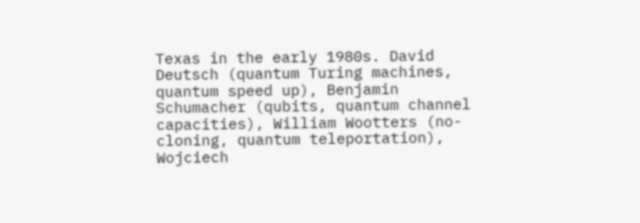Texas in the early 1980s. David Deutsch (quantum Turing machines, quantum speed up), Benjamin Schumacher (qubits, quantum channel capacities), William Wootters (no-cloning, quantum teleportation), Wojciech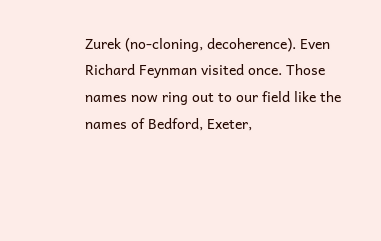Zurek (no-cloning, decoherence). Even Richard Feynman visited once. Those names now ring out to our field like the names of Bedford, Exeter,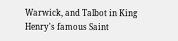Warwick, and Talbot in King Henry's famous Saint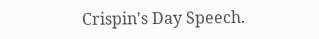Crispin's Day Speech.